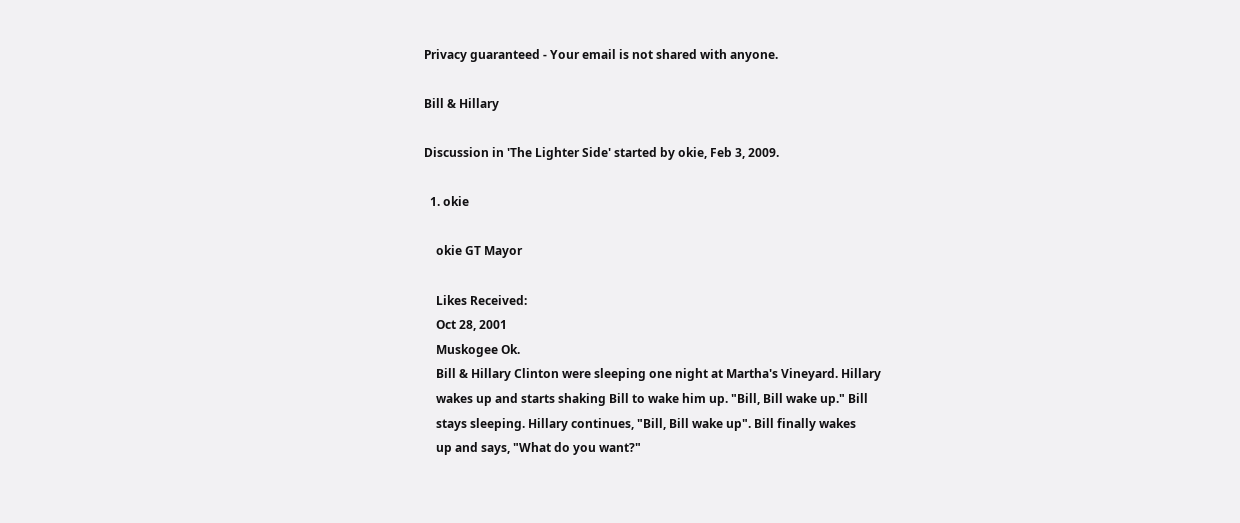Privacy guaranteed - Your email is not shared with anyone.

Bill & Hillary

Discussion in 'The Lighter Side' started by okie, Feb 3, 2009.

  1. okie

    okie GT Mayor

    Likes Received:
    Oct 28, 2001
    Muskogee Ok.
    Bill & Hillary Clinton were sleeping one night at Martha's Vineyard. Hillary
    wakes up and starts shaking Bill to wake him up. "Bill, Bill wake up." Bill
    stays sleeping. Hillary continues, "Bill, Bill wake up". Bill finally wakes
    up and says, "What do you want?"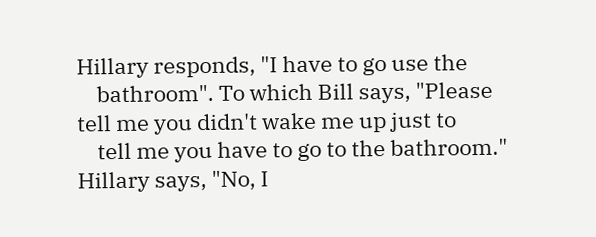Hillary responds, "I have to go use the
    bathroom". To which Bill says, "Please tell me you didn't wake me up just to
    tell me you have to go to the bathroom." Hillary says, "No, I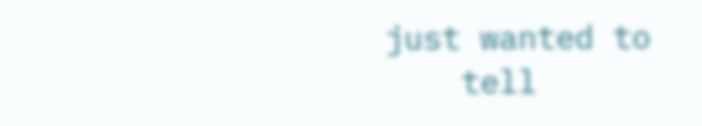just wanted to
    tell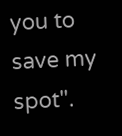you to save my spot".